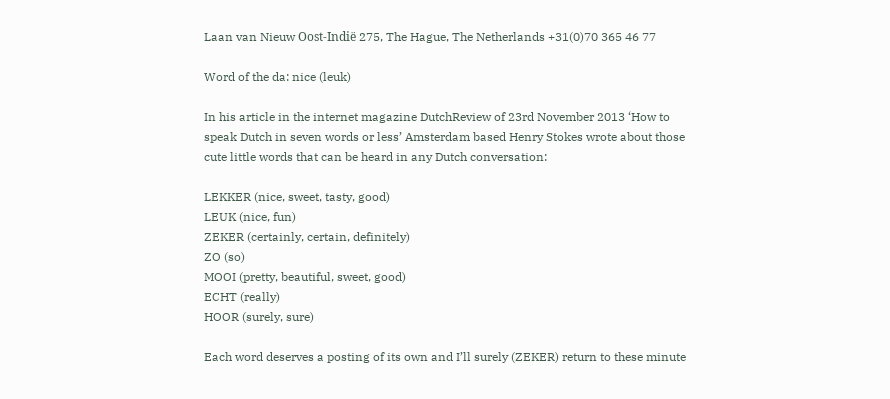Laan van Nieuw Oost-Indië 275, The Hague, The Netherlands +31(0)70 365 46 77

Word of the da: nice (leuk)

In his article in the internet magazine DutchReview of 23rd November 2013 ‘How to speak Dutch in seven words or less’ Amsterdam based Henry Stokes wrote about those cute little words that can be heard in any Dutch conversation:

LEKKER (nice, sweet, tasty, good)
LEUK (nice, fun)
ZEKER (certainly, certain, definitely)
ZO (so)
MOOI (pretty, beautiful, sweet, good)
ECHT (really)
HOOR (surely, sure)

Each word deserves a posting of its own and I’ll surely (ZEKER) return to these minute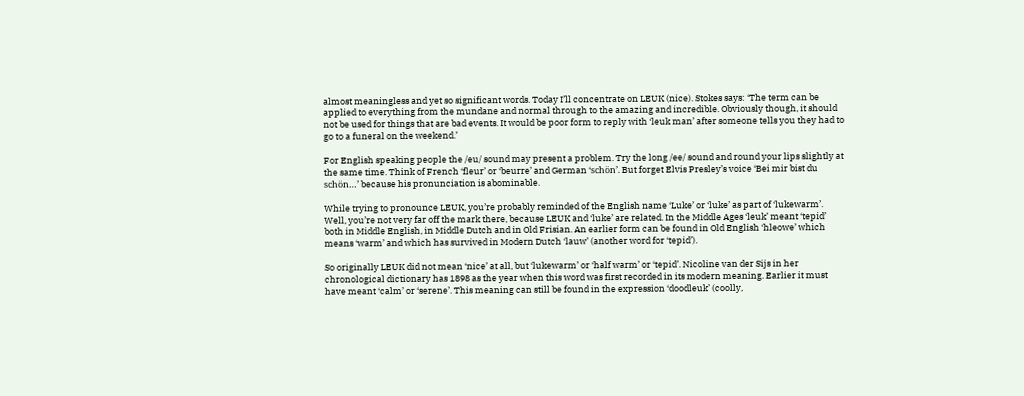almost meaningless and yet so significant words. Today I’ll concentrate on LEUK (nice). Stokes says: ‘The term can be applied to everything from the mundane and normal through to the amazing and incredible. Obviously though, it should not be used for things that are bad events. It would be poor form to reply with ‘leuk man’ after someone tells you they had to go to a funeral on the weekend.’

For English speaking people the /eu/ sound may present a problem. Try the long /ee/ sound and round your lips slightly at the same time. Think of French ‘fleur’ or ‘beurre’ and German ‘schön’. But forget Elvis Presley’s voice ‘Bei mir bist du schön…’ because his pronunciation is abominable.

While trying to pronounce LEUK, you’re probably reminded of the English name ‘Luke’ or ‘luke’ as part of ‘lukewarm’. Well, you’re not very far off the mark there, because LEUK and ‘luke’ are related. In the Middle Ages ‘leuk’ meant ‘tepid’ both in Middle English, in Middle Dutch and in Old Frisian. An earlier form can be found in Old English ‘hleowe’ which means ‘warm’ and which has survived in Modern Dutch ‘lauw’ (another word for ‘tepid’).

So originally LEUK did not mean ‘nice’ at all, but ‘lukewarm’ or ‘half warm’ or ‘tepid’. Nicoline van der Sijs in her chronological dictionary has 1898 as the year when this word was first recorded in its modern meaning. Earlier it must have meant ‘calm’ or ‘serene’. This meaning can still be found in the expression ‘doodleuk’ (coolly,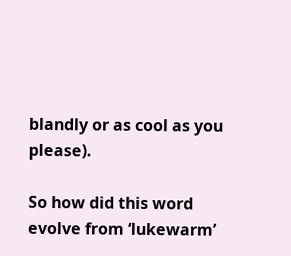blandly or as cool as you please).

So how did this word evolve from ‘lukewarm’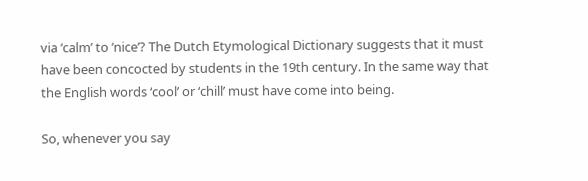via ‘calm’ to ‘nice’? The Dutch Etymological Dictionary suggests that it must have been concocted by students in the 19th century. In the same way that the English words ‘cool’ or ‘chill’ must have come into being.

So, whenever you say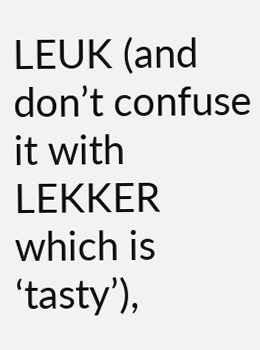LEUK (and don’t confuse it with LEKKER which is ‘tasty’),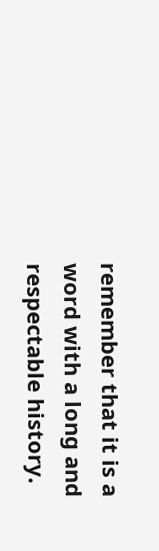remember that it is a word with a long and respectable history.